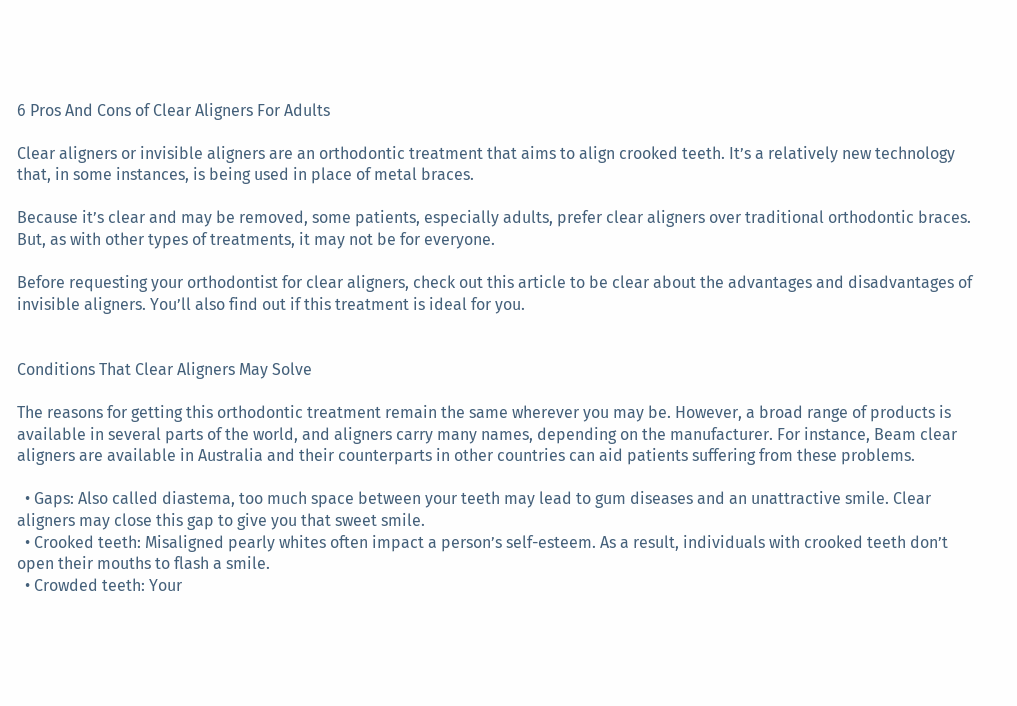6 Pros And Cons of Clear Aligners For Adults

Clear aligners or invisible aligners are an orthodontic treatment that aims to align crooked teeth. It’s a relatively new technology that, in some instances, is being used in place of metal braces.

Because it’s clear and may be removed, some patients, especially adults, prefer clear aligners over traditional orthodontic braces. But, as with other types of treatments, it may not be for everyone.

Before requesting your orthodontist for clear aligners, check out this article to be clear about the advantages and disadvantages of invisible aligners. You’ll also find out if this treatment is ideal for you.


Conditions That Clear Aligners May Solve

The reasons for getting this orthodontic treatment remain the same wherever you may be. However, a broad range of products is available in several parts of the world, and aligners carry many names, depending on the manufacturer. For instance, Beam clear aligners are available in Australia and their counterparts in other countries can aid patients suffering from these problems.

  • Gaps: Also called diastema, too much space between your teeth may lead to gum diseases and an unattractive smile. Clear aligners may close this gap to give you that sweet smile.
  • Crooked teeth: Misaligned pearly whites often impact a person’s self-esteem. As a result, individuals with crooked teeth don’t open their mouths to flash a smile.
  • Crowded teeth: Your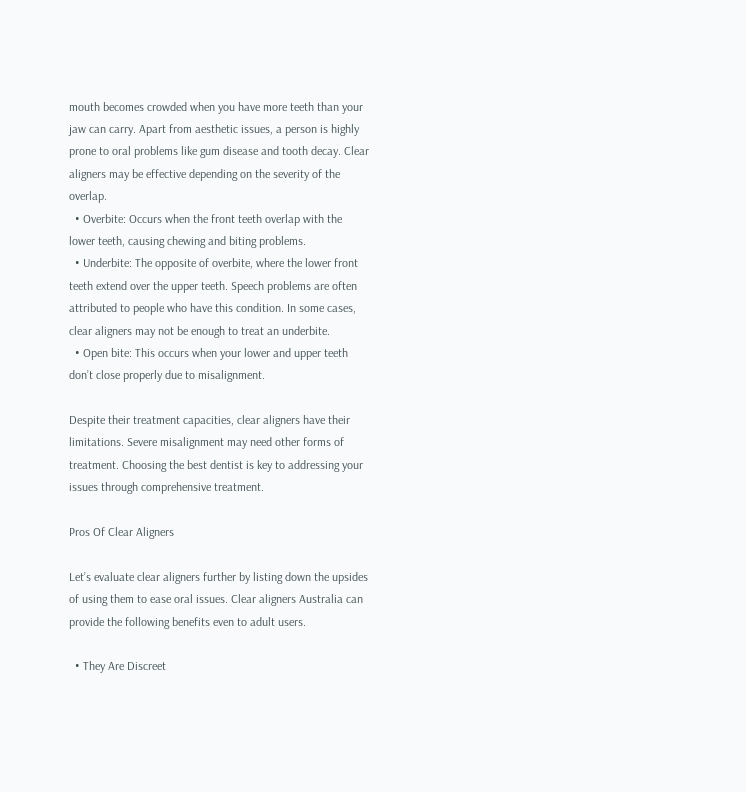mouth becomes crowded when you have more teeth than your jaw can carry. Apart from aesthetic issues, a person is highly prone to oral problems like gum disease and tooth decay. Clear aligners may be effective depending on the severity of the overlap.
  • Overbite: Occurs when the front teeth overlap with the lower teeth, causing chewing and biting problems.
  • Underbite: The opposite of overbite, where the lower front teeth extend over the upper teeth. Speech problems are often attributed to people who have this condition. In some cases, clear aligners may not be enough to treat an underbite.
  • Open bite: This occurs when your lower and upper teeth don’t close properly due to misalignment.

Despite their treatment capacities, clear aligners have their limitations. Severe misalignment may need other forms of treatment. Choosing the best dentist is key to addressing your issues through comprehensive treatment.

Pros Of Clear Aligners

Let’s evaluate clear aligners further by listing down the upsides of using them to ease oral issues. Clear aligners Australia can provide the following benefits even to adult users.

  • They Are Discreet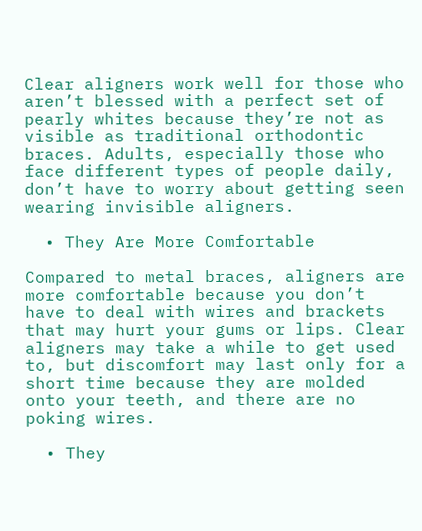Clear aligners work well for those who aren’t blessed with a perfect set of pearly whites because they’re not as visible as traditional orthodontic braces. Adults, especially those who face different types of people daily, don’t have to worry about getting seen wearing invisible aligners.

  • They Are More Comfortable

Compared to metal braces, aligners are more comfortable because you don’t have to deal with wires and brackets that may hurt your gums or lips. Clear aligners may take a while to get used to, but discomfort may last only for a short time because they are molded onto your teeth, and there are no poking wires.

  • They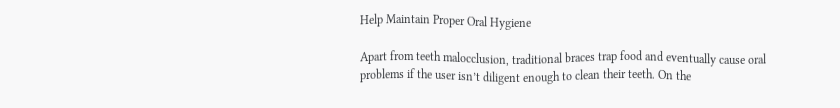Help Maintain Proper Oral Hygiene

Apart from teeth malocclusion, traditional braces trap food and eventually cause oral problems if the user isn’t diligent enough to clean their teeth. On the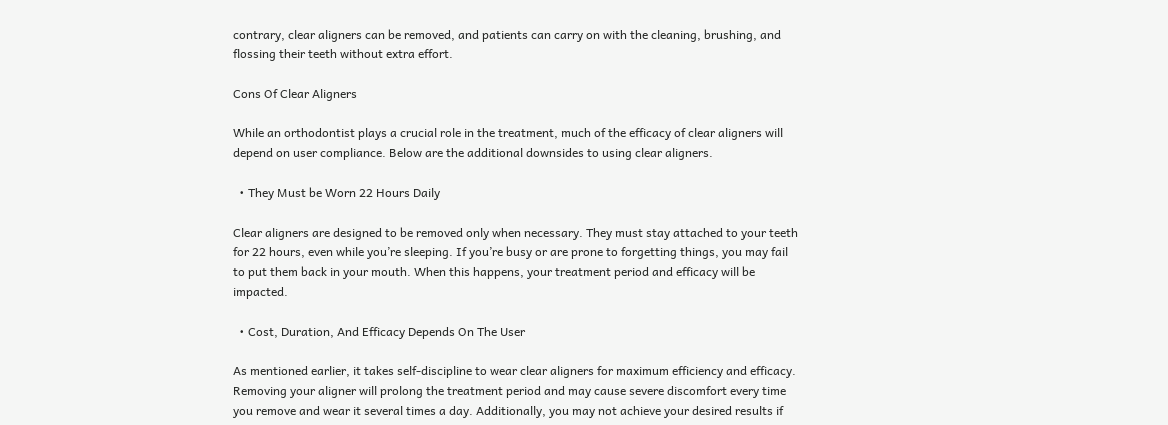contrary, clear aligners can be removed, and patients can carry on with the cleaning, brushing, and flossing their teeth without extra effort.

Cons Of Clear Aligners

While an orthodontist plays a crucial role in the treatment, much of the efficacy of clear aligners will depend on user compliance. Below are the additional downsides to using clear aligners.

  • They Must be Worn 22 Hours Daily

Clear aligners are designed to be removed only when necessary. They must stay attached to your teeth for 22 hours, even while you’re sleeping. If you’re busy or are prone to forgetting things, you may fail to put them back in your mouth. When this happens, your treatment period and efficacy will be impacted.

  • Cost, Duration, And Efficacy Depends On The User

As mentioned earlier, it takes self-discipline to wear clear aligners for maximum efficiency and efficacy. Removing your aligner will prolong the treatment period and may cause severe discomfort every time you remove and wear it several times a day. Additionally, you may not achieve your desired results if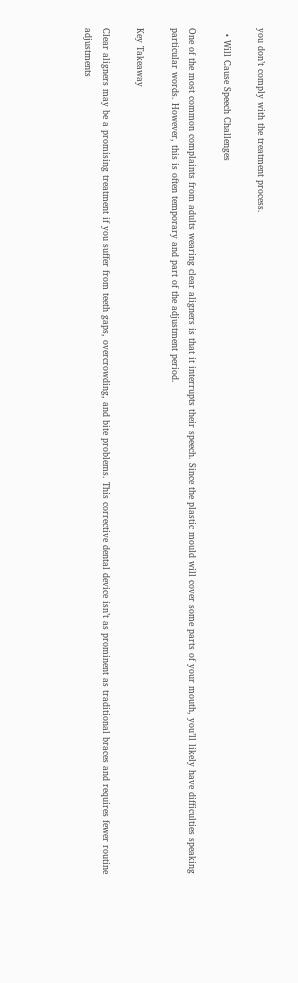you don’t comply with the treatment process.

  • Will Cause Speech Challenges

One of the most common complaints from adults wearing clear aligners is that it interrupts their speech. Since the plastic mould will cover some parts of your mouth, you’ll likely have difficulties speaking particular words. However, this is often temporary and part of the adjustment period.

Key Takeaway

Clear aligners may be a promising treatment if you suffer from teeth gaps, overcrowding, and bite problems. This corrective dental device isn’t as prominent as traditional braces and requires fewer routine adjustments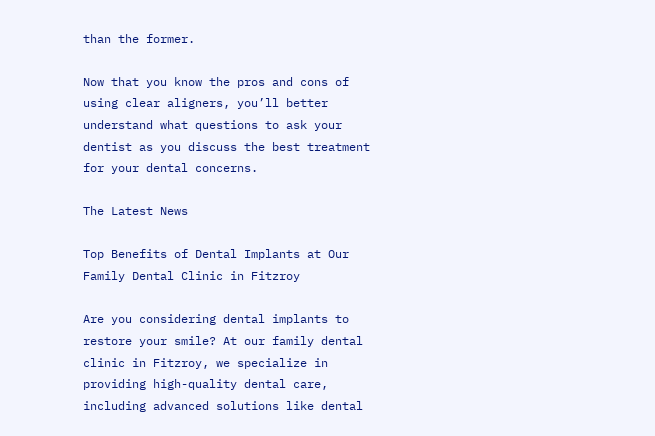than the former.

Now that you know the pros and cons of using clear aligners, you’ll better understand what questions to ask your dentist as you discuss the best treatment for your dental concerns.

The Latest News

Top Benefits of Dental Implants at Our Family Dental Clinic in Fitzroy

Are you considering dental implants to restore your smile? At our family dental clinic in Fitzroy, we specialize in providing high-quality dental care, including advanced solutions like dental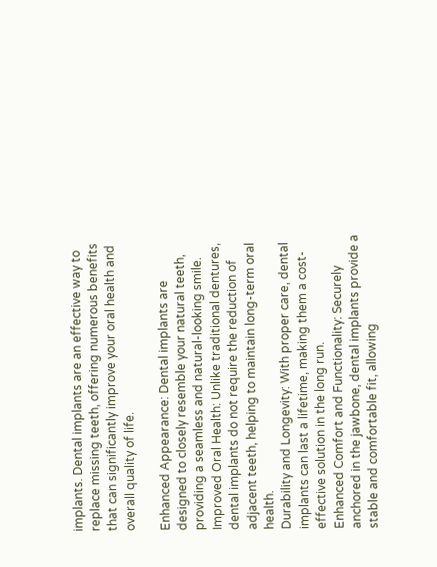implants. Dental implants are an effective way to replace missing teeth, offering numerous benefits that can significantly improve your oral health and overall quality of life.

Enhanced Appearance: Dental implants are designed to closely resemble your natural teeth, providing a seamless and natural-looking smile.
Improved Oral Health: Unlike traditional dentures, dental implants do not require the reduction of adjacent teeth, helping to maintain long-term oral health.
Durability and Longevity: With proper care, dental implants can last a lifetime, making them a cost-effective solution in the long run.
Enhanced Comfort and Functionality: Securely anchored in the jawbone, dental implants provide a stable and comfortable fit, allowing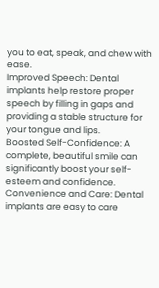you to eat, speak, and chew with ease.
Improved Speech: Dental implants help restore proper speech by filling in gaps and providing a stable structure for your tongue and lips.
Boosted Self-Confidence: A complete, beautiful smile can significantly boost your self-esteem and confidence.
Convenience and Care: Dental implants are easy to care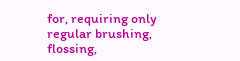for, requiring only regular brushing, flossing,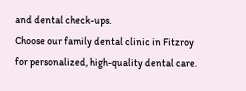and dental check-ups.
Choose our family dental clinic in Fitzroy for personalized, high-quality dental care.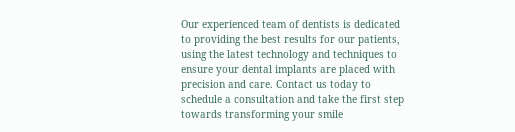Our experienced team of dentists is dedicated to providing the best results for our patients, using the latest technology and techniques to ensure your dental implants are placed with precision and care. Contact us today to schedule a consultation and take the first step towards transforming your smile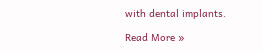with dental implants.

Read More »